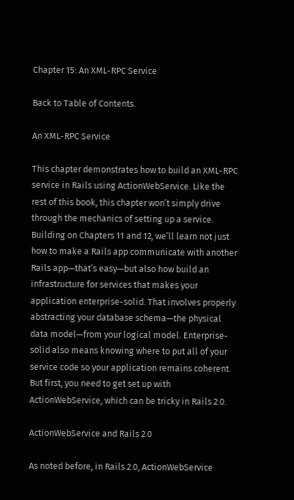Chapter 15: An XML-RPC Service

Back to Table of Contents.

An XML-RPC Service

This chapter demonstrates how to build an XML-RPC service in Rails using ActionWebService. Like the rest of this book, this chapter won’t simply drive through the mechanics of setting up a service. Building on Chapters 11 and 12, we’ll learn not just how to make a Rails app communicate with another Rails app—that’s easy—but also how build an infrastructure for services that makes your application enterprise-solid. That involves properly abstracting your database schema—the physical data model—from your logical model. Enterprise-solid also means knowing where to put all of your service code so your application remains coherent. But first, you need to get set up with ActionWebService, which can be tricky in Rails 2.0.

ActionWebService and Rails 2.0

As noted before, in Rails 2.0, ActionWebService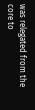was relegated from the core to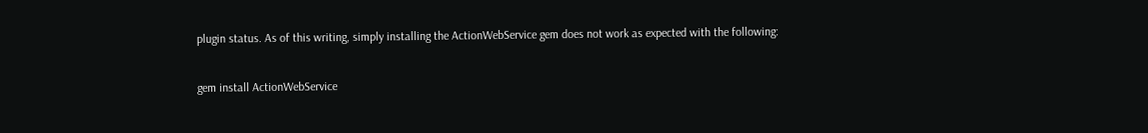plugin status. As of this writing, simply installing the ActionWebService gem does not work as expected with the following:

gem install ActionWebService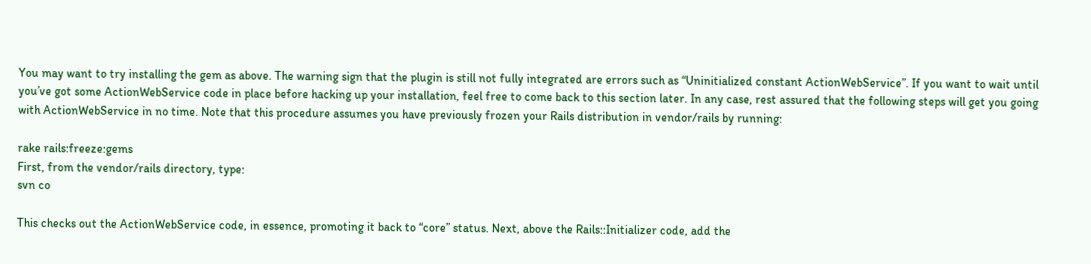You may want to try installing the gem as above. The warning sign that the plugin is still not fully integrated are errors such as “Uninitialized constant ActionWebService”. If you want to wait until you’ve got some ActionWebService code in place before hacking up your installation, feel free to come back to this section later. In any case, rest assured that the following steps will get you going with ActionWebService in no time. Note that this procedure assumes you have previously frozen your Rails distribution in vendor/rails by running:

rake rails:freeze:gems
First, from the vendor/rails directory, type:
svn co

This checks out the ActionWebService code, in essence, promoting it back to “core” status. Next, above the Rails::Initializer code, add the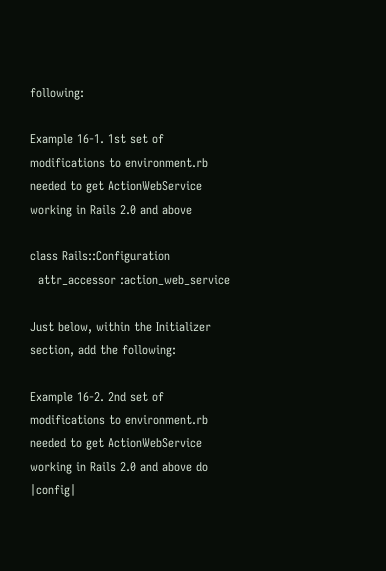following:

Example 16-1. 1st set of modifications to environment.rb needed to get ActionWebService working in Rails 2.0 and above

class Rails::Configuration
  attr_accessor :action_web_service

Just below, within the Initializer section, add the following:

Example 16-2. 2nd set of modifications to environment.rb needed to get ActionWebService working in Rails 2.0 and above do |config|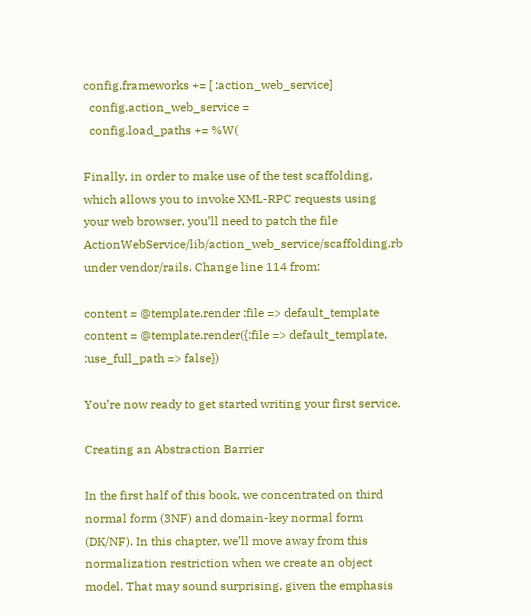config.frameworks += [ :action_web_service]
  config.action_web_service =
  config.load_paths += %W(

Finally, in order to make use of the test scaffolding, which allows you to invoke XML-RPC requests using your web browser, you’ll need to patch the file ActionWebService/lib/action_web_service/scaffolding.rb under vendor/rails. Change line 114 from:

content = @template.render :file => default_template
content = @template.render({:file => default_template, :use_full_path => false})

You’re now ready to get started writing your first service.

Creating an Abstraction Barrier

In the first half of this book, we concentrated on third normal form (3NF) and domain-key normal form (DK/NF). In this chapter, we’ll move away from this normalization restriction when we create an object model. That may sound surprising, given the emphasis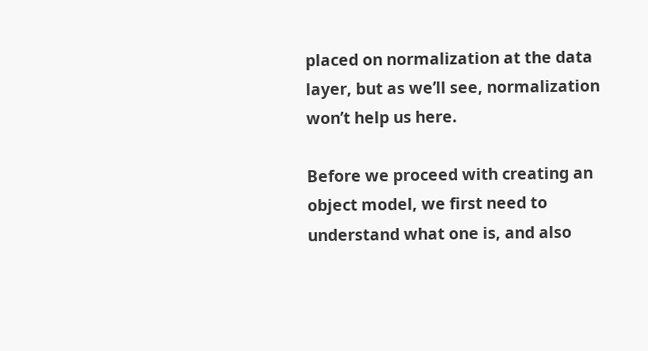placed on normalization at the data layer, but as we’ll see, normalization won’t help us here.

Before we proceed with creating an object model, we first need to understand what one is, and also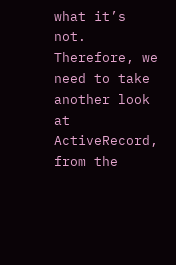what it’s not. Therefore, we need to take another look at ActiveRecord, from the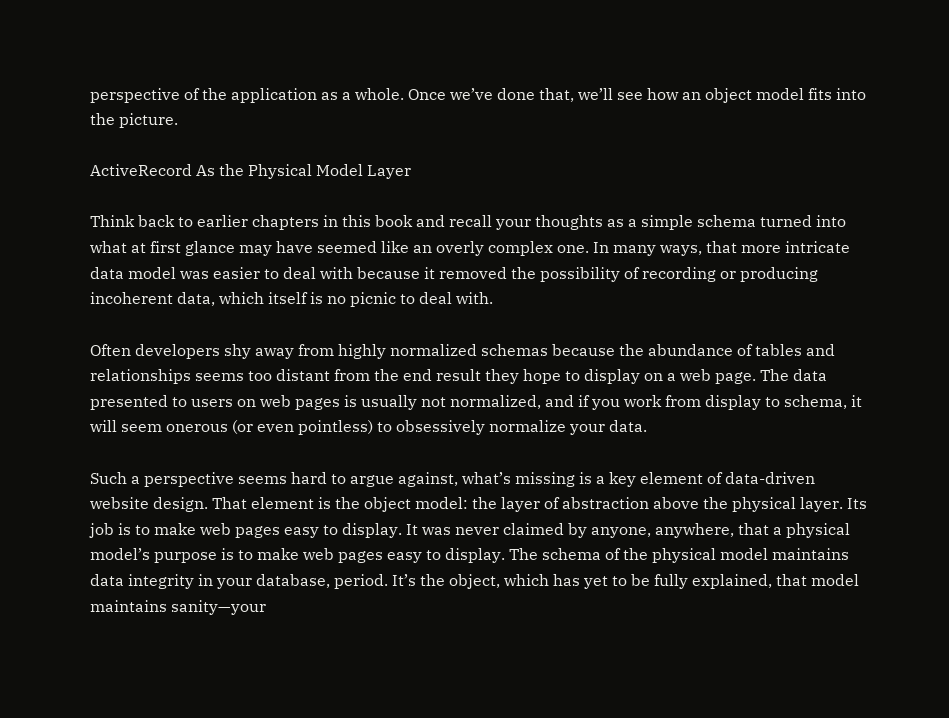perspective of the application as a whole. Once we’ve done that, we’ll see how an object model fits into the picture.

ActiveRecord As the Physical Model Layer

Think back to earlier chapters in this book and recall your thoughts as a simple schema turned into what at first glance may have seemed like an overly complex one. In many ways, that more intricate data model was easier to deal with because it removed the possibility of recording or producing incoherent data, which itself is no picnic to deal with.

Often developers shy away from highly normalized schemas because the abundance of tables and relationships seems too distant from the end result they hope to display on a web page. The data presented to users on web pages is usually not normalized, and if you work from display to schema, it will seem onerous (or even pointless) to obsessively normalize your data.

Such a perspective seems hard to argue against, what’s missing is a key element of data-driven website design. That element is the object model: the layer of abstraction above the physical layer. Its job is to make web pages easy to display. It was never claimed by anyone, anywhere, that a physical model’s purpose is to make web pages easy to display. The schema of the physical model maintains data integrity in your database, period. It’s the object, which has yet to be fully explained, that model maintains sanity—your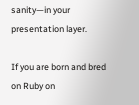sanity—in your presentation layer.

If you are born and bred on Ruby on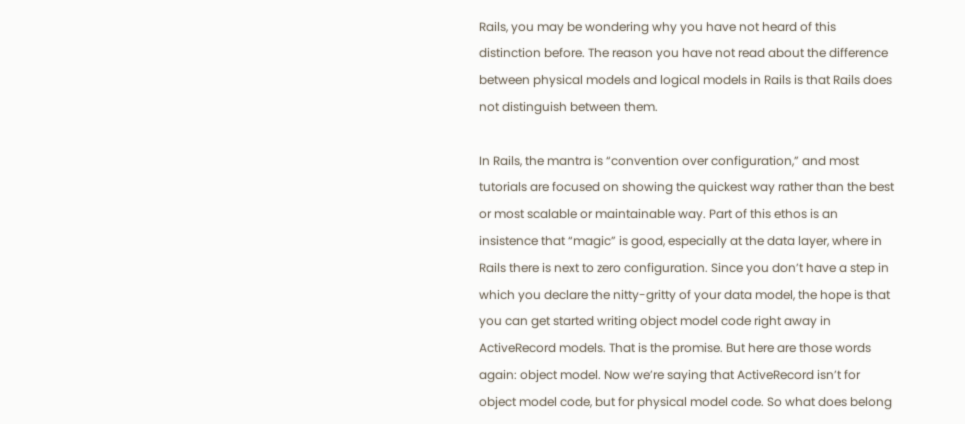Rails, you may be wondering why you have not heard of this distinction before. The reason you have not read about the difference between physical models and logical models in Rails is that Rails does not distinguish between them.

In Rails, the mantra is “convention over configuration,” and most tutorials are focused on showing the quickest way rather than the best or most scalable or maintainable way. Part of this ethos is an insistence that “magic” is good, especially at the data layer, where in Rails there is next to zero configuration. Since you don’t have a step in which you declare the nitty-gritty of your data model, the hope is that you can get started writing object model code right away in ActiveRecord models. That is the promise. But here are those words again: object model. Now we’re saying that ActiveRecord isn’t for object model code, but for physical model code. So what does belong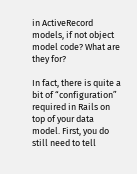in ActiveRecord models, if not object model code? What are they for?

In fact, there is quite a bit of “configuration” required in Rails on top of your data model. First, you do still need to tell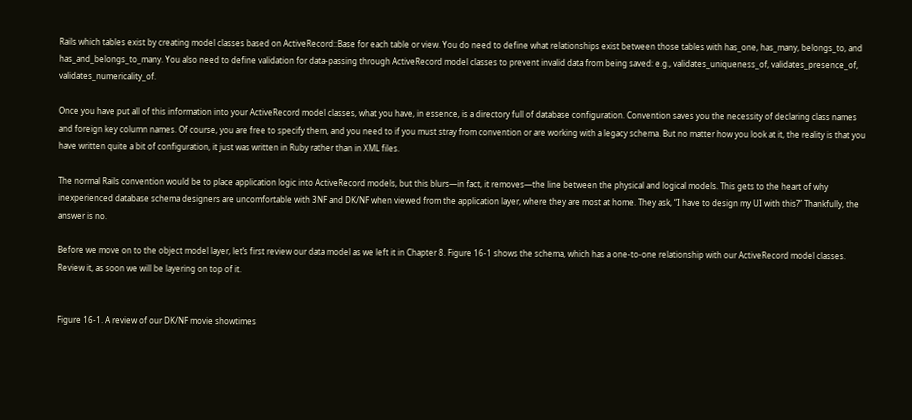Rails which tables exist by creating model classes based on ActiveRecord::Base for each table or view. You do need to define what relationships exist between those tables with has_one, has_many, belongs_to, and has_and_belongs_to_many. You also need to define validation for data-passing through ActiveRecord model classes to prevent invalid data from being saved: e.g., validates_uniqueness_of, validates_presence_of, validates_numericality_of.

Once you have put all of this information into your ActiveRecord model classes, what you have, in essence, is a directory full of database configuration. Convention saves you the necessity of declaring class names and foreign key column names. Of course, you are free to specify them, and you need to if you must stray from convention or are working with a legacy schema. But no matter how you look at it, the reality is that you have written quite a bit of configuration, it just was written in Ruby rather than in XML files.

The normal Rails convention would be to place application logic into ActiveRecord models, but this blurs—in fact, it removes—the line between the physical and logical models. This gets to the heart of why inexperienced database schema designers are uncomfortable with 3NF and DK/NF when viewed from the application layer, where they are most at home. They ask, “I have to design my UI with this?” Thankfully, the answer is no.

Before we move on to the object model layer, let’s first review our data model as we left it in Chapter 8. Figure 16-1 shows the schema, which has a one-to-one relationship with our ActiveRecord model classes. Review it, as soon we will be layering on top of it.


Figure 16-1. A review of our DK/NF movie showtimes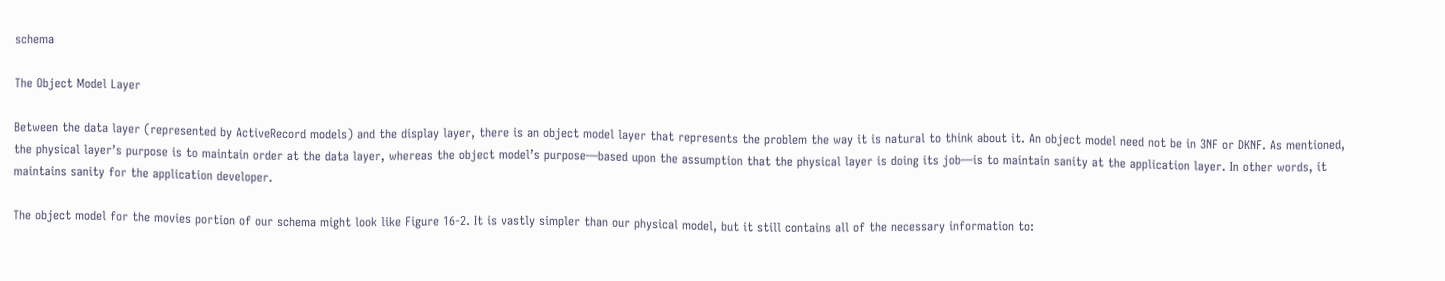schema

The Object Model Layer

Between the data layer (represented by ActiveRecord models) and the display layer, there is an object model layer that represents the problem the way it is natural to think about it. An object model need not be in 3NF or DKNF. As mentioned, the physical layer’s purpose is to maintain order at the data layer, whereas the object model’s purpose—based upon the assumption that the physical layer is doing its job—is to maintain sanity at the application layer. In other words, it maintains sanity for the application developer.

The object model for the movies portion of our schema might look like Figure 16-2. It is vastly simpler than our physical model, but it still contains all of the necessary information to: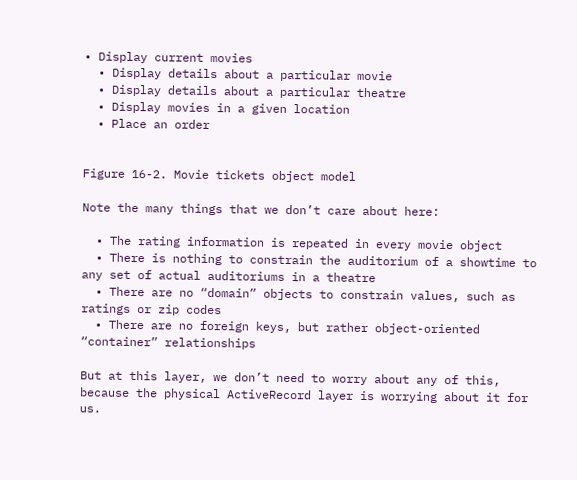• Display current movies
  • Display details about a particular movie
  • Display details about a particular theatre
  • Display movies in a given location
  • Place an order


Figure 16-2. Movie tickets object model

Note the many things that we don’t care about here:

  • The rating information is repeated in every movie object
  • There is nothing to constrain the auditorium of a showtime to any set of actual auditoriums in a theatre
  • There are no “domain” objects to constrain values, such as ratings or zip codes
  • There are no foreign keys, but rather object-oriented “container” relationships

But at this layer, we don’t need to worry about any of this, because the physical ActiveRecord layer is worrying about it for us.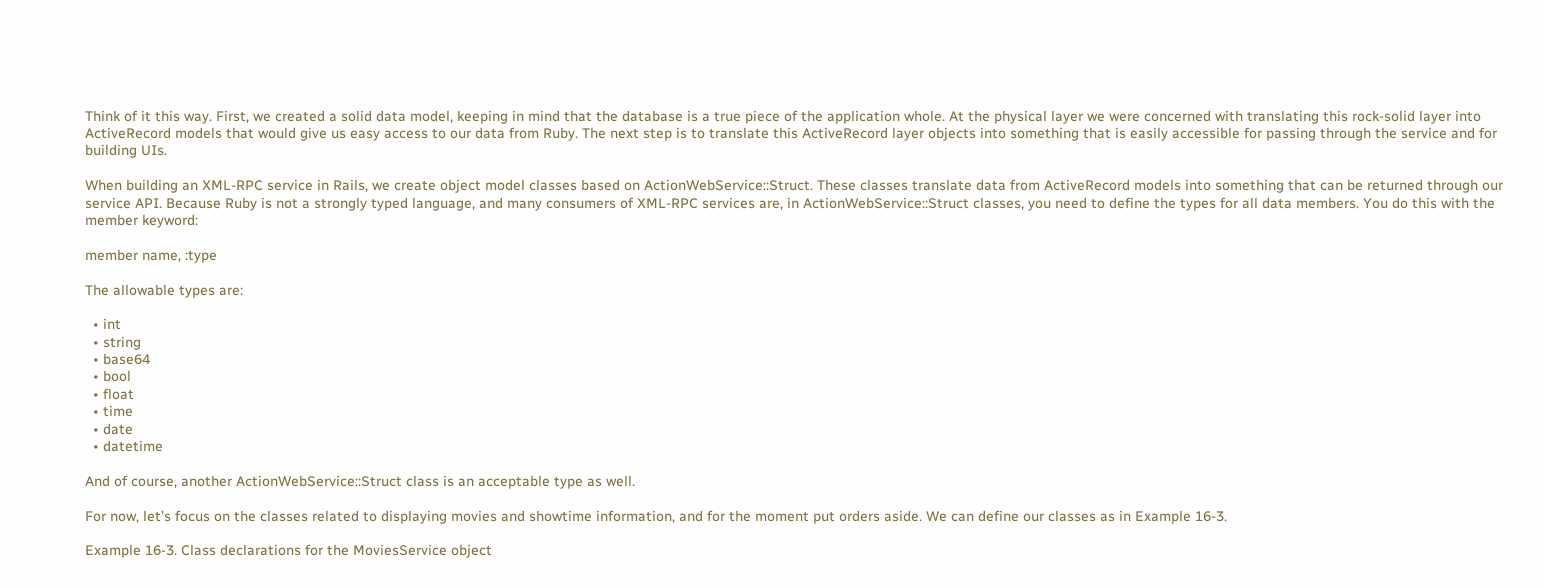Think of it this way. First, we created a solid data model, keeping in mind that the database is a true piece of the application whole. At the physical layer we were concerned with translating this rock-solid layer into ActiveRecord models that would give us easy access to our data from Ruby. The next step is to translate this ActiveRecord layer objects into something that is easily accessible for passing through the service and for building UIs.

When building an XML-RPC service in Rails, we create object model classes based on ActionWebService::Struct. These classes translate data from ActiveRecord models into something that can be returned through our service API. Because Ruby is not a strongly typed language, and many consumers of XML-RPC services are, in ActionWebService::Struct classes, you need to define the types for all data members. You do this with the member keyword:

member name, :type

The allowable types are:

  • int
  • string
  • base64
  • bool
  • float
  • time
  • date
  • datetime

And of course, another ActionWebService::Struct class is an acceptable type as well.

For now, let’s focus on the classes related to displaying movies and showtime information, and for the moment put orders aside. We can define our classes as in Example 16-3.

Example 16-3. Class declarations for the MoviesService object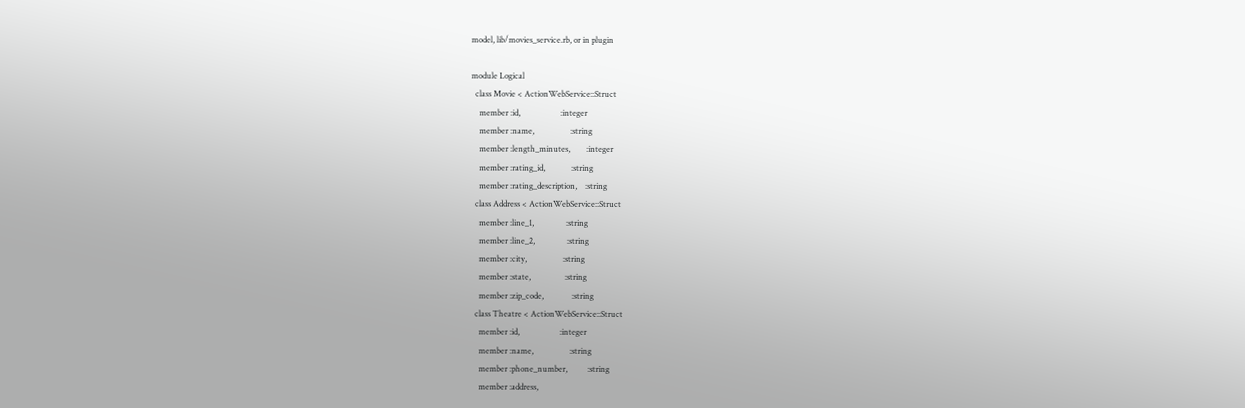model, lib/movies_service.rb, or in plugin

module Logical
  class Movie < ActionWebService::Struct
    member :id,                    :integer
    member :name,                  :string
    member :length_minutes,        :integer
    member :rating_id,             :string
    member :rating_description,    :string
  class Address < ActionWebService::Struct
    member :line_1,                :string
    member :line_2,                :string
    member :city,                  :string
    member :state,                 :string
    member :zip_code,              :string
  class Theatre < ActionWebService::Struct
    member :id,                    :integer
    member :name,                  :string
    member :phone_number,          :string
    member :address,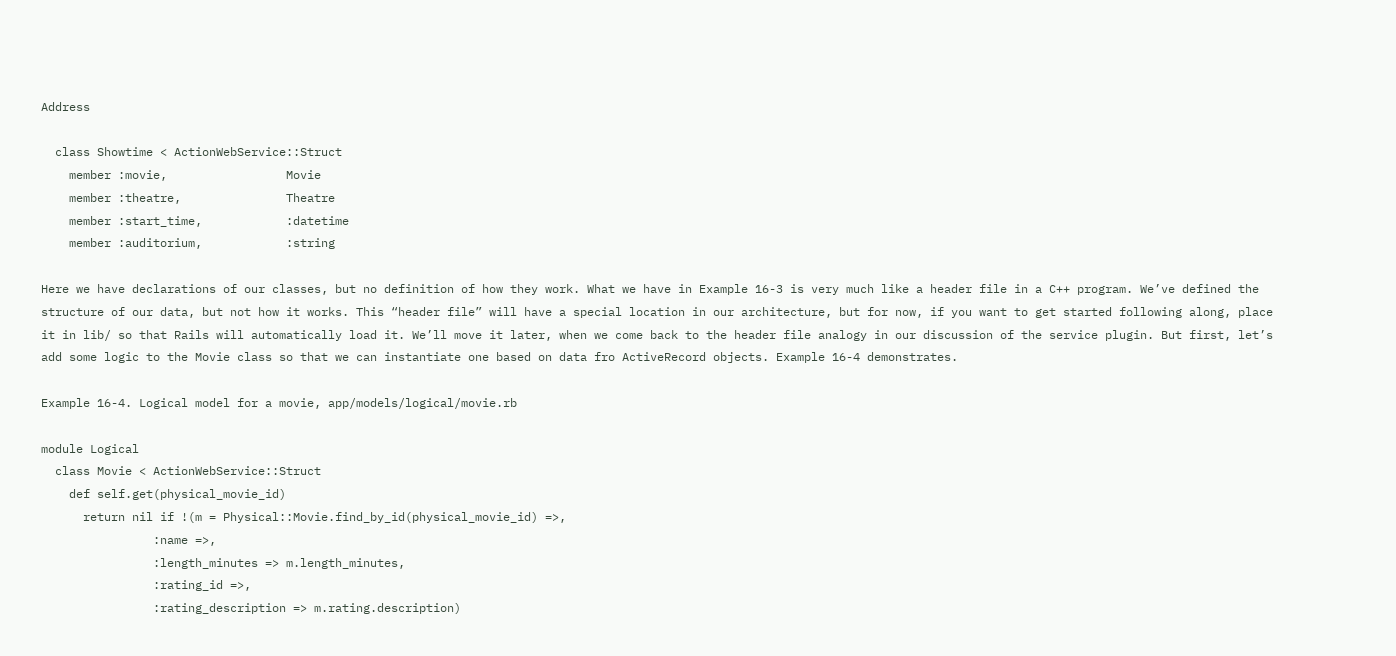Address

  class Showtime < ActionWebService::Struct
    member :movie,                 Movie
    member :theatre,               Theatre
    member :start_time,            :datetime
    member :auditorium,            :string

Here we have declarations of our classes, but no definition of how they work. What we have in Example 16-3 is very much like a header file in a C++ program. We’ve defined the structure of our data, but not how it works. This “header file” will have a special location in our architecture, but for now, if you want to get started following along, place it in lib/ so that Rails will automatically load it. We’ll move it later, when we come back to the header file analogy in our discussion of the service plugin. But first, let’s add some logic to the Movie class so that we can instantiate one based on data fro ActiveRecord objects. Example 16-4 demonstrates.

Example 16-4. Logical model for a movie, app/models/logical/movie.rb

module Logical
  class Movie < ActionWebService::Struct
    def self.get(physical_movie_id)
      return nil if !(m = Physical::Movie.find_by_id(physical_movie_id) =>,
                :name =>,
                :length_minutes => m.length_minutes,
                :rating_id =>,
                :rating_description => m.rating.description)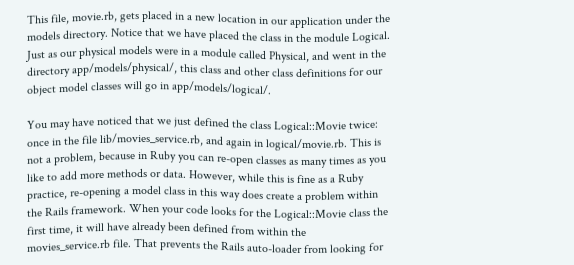This file, movie.rb, gets placed in a new location in our application under the models directory. Notice that we have placed the class in the module Logical. Just as our physical models were in a module called Physical, and went in the directory app/models/physical/, this class and other class definitions for our object model classes will go in app/models/logical/.

You may have noticed that we just defined the class Logical::Movie twice: once in the file lib/movies_service.rb, and again in logical/movie.rb. This is not a problem, because in Ruby you can re-open classes as many times as you like to add more methods or data. However, while this is fine as a Ruby practice, re-opening a model class in this way does create a problem within the Rails framework. When your code looks for the Logical::Movie class the first time, it will have already been defined from within the movies_service.rb file. That prevents the Rails auto-loader from looking for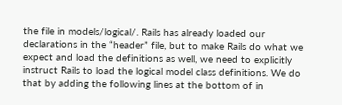the file in models/logical/. Rails has already loaded our declarations in the “header” file, but to make Rails do what we expect and load the definitions as well, we need to explicitly instruct Rails to load the logical model class definitions. We do that by adding the following lines at the bottom of in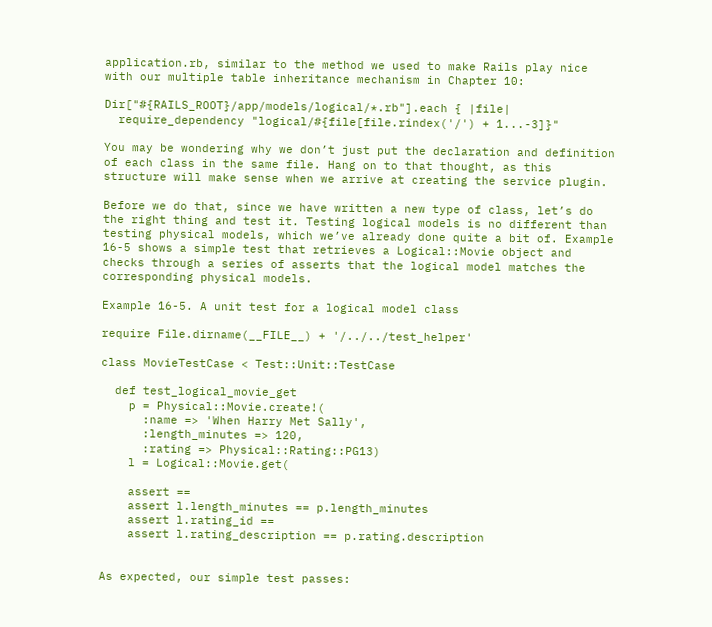application.rb, similar to the method we used to make Rails play nice with our multiple table inheritance mechanism in Chapter 10:

Dir["#{RAILS_ROOT}/app/models/logical/*.rb"].each { |file|
  require_dependency "logical/#{file[file.rindex('/') + 1...-3]}"

You may be wondering why we don’t just put the declaration and definition of each class in the same file. Hang on to that thought, as this structure will make sense when we arrive at creating the service plugin.

Before we do that, since we have written a new type of class, let’s do the right thing and test it. Testing logical models is no different than testing physical models, which we’ve already done quite a bit of. Example 16-5 shows a simple test that retrieves a Logical::Movie object and checks through a series of asserts that the logical model matches the corresponding physical models.

Example 16-5. A unit test for a logical model class

require File.dirname(__FILE__) + '/../../test_helper'

class MovieTestCase < Test::Unit::TestCase

  def test_logical_movie_get
    p = Physical::Movie.create!(
      :name => 'When Harry Met Sally',
      :length_minutes => 120,
      :rating => Physical::Rating::PG13)
    l = Logical::Movie.get(

    assert ==
    assert l.length_minutes == p.length_minutes
    assert l.rating_id ==
    assert l.rating_description == p.rating.description


As expected, our simple test passes: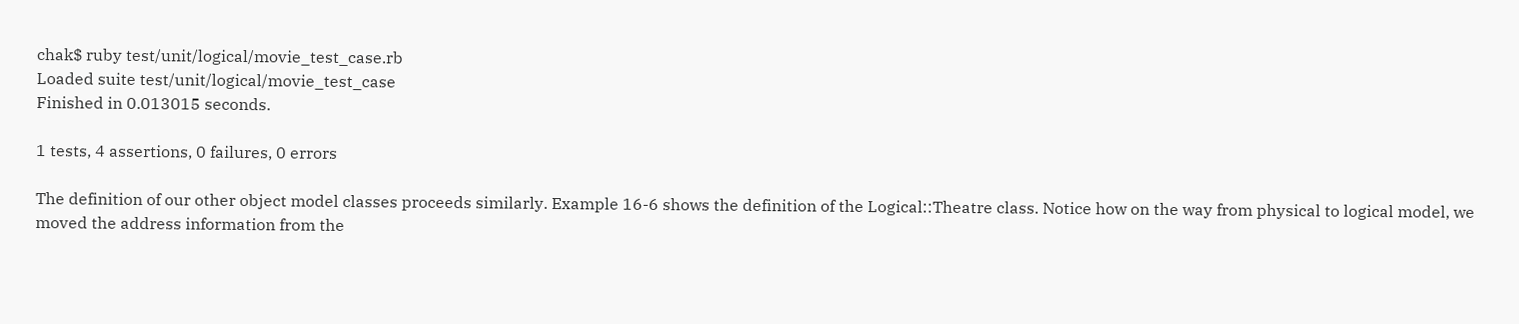chak$ ruby test/unit/logical/movie_test_case.rb
Loaded suite test/unit/logical/movie_test_case
Finished in 0.013015 seconds.

1 tests, 4 assertions, 0 failures, 0 errors

The definition of our other object model classes proceeds similarly. Example 16-6 shows the definition of the Logical::Theatre class. Notice how on the way from physical to logical model, we moved the address information from the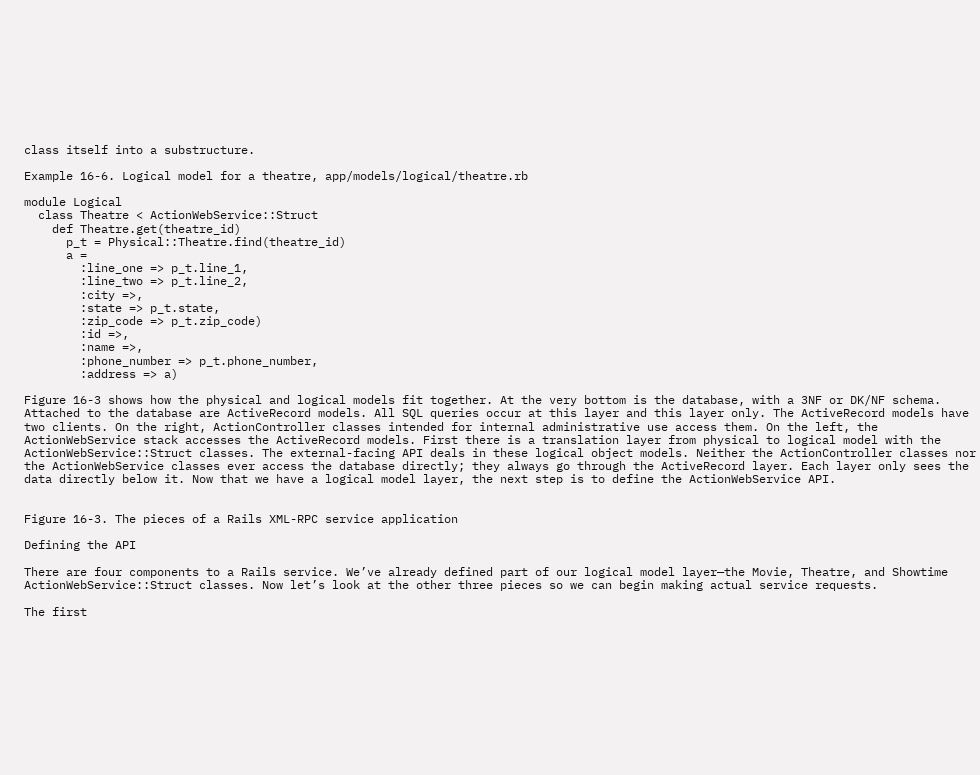class itself into a substructure.

Example 16-6. Logical model for a theatre, app/models/logical/theatre.rb

module Logical
  class Theatre < ActionWebService::Struct
    def Theatre.get(theatre_id)
      p_t = Physical::Theatre.find(theatre_id)
      a =
        :line_one => p_t.line_1,
        :line_two => p_t.line_2,
        :city =>,
        :state => p_t.state,
        :zip_code => p_t.zip_code)
        :id =>,
        :name =>,
        :phone_number => p_t.phone_number,
        :address => a)

Figure 16-3 shows how the physical and logical models fit together. At the very bottom is the database, with a 3NF or DK/NF schema. Attached to the database are ActiveRecord models. All SQL queries occur at this layer and this layer only. The ActiveRecord models have two clients. On the right, ActionController classes intended for internal administrative use access them. On the left, the ActionWebService stack accesses the ActiveRecord models. First there is a translation layer from physical to logical model with the ActionWebService::Struct classes. The external-facing API deals in these logical object models. Neither the ActionController classes nor the ActionWebService classes ever access the database directly; they always go through the ActiveRecord layer. Each layer only sees the data directly below it. Now that we have a logical model layer, the next step is to define the ActionWebService API.


Figure 16-3. The pieces of a Rails XML-RPC service application

Defining the API

There are four components to a Rails service. We’ve already defined part of our logical model layer—the Movie, Theatre, and Showtime ActionWebService::Struct classes. Now let’s look at the other three pieces so we can begin making actual service requests.

The first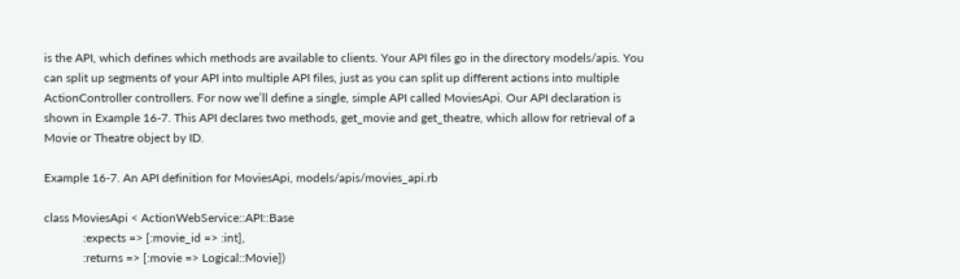is the API, which defines which methods are available to clients. Your API files go in the directory models/apis. You can split up segments of your API into multiple API files, just as you can split up different actions into multiple ActionController controllers. For now we’ll define a single, simple API called MoviesApi. Our API declaration is shown in Example 16-7. This API declares two methods, get_movie and get_theatre, which allow for retrieval of a Movie or Theatre object by ID.

Example 16-7. An API definition for MoviesApi, models/apis/movies_api.rb

class MoviesApi < ActionWebService::API::Base
             :expects => [:movie_id => :int],
             :returns => [:movie => Logical::Movie])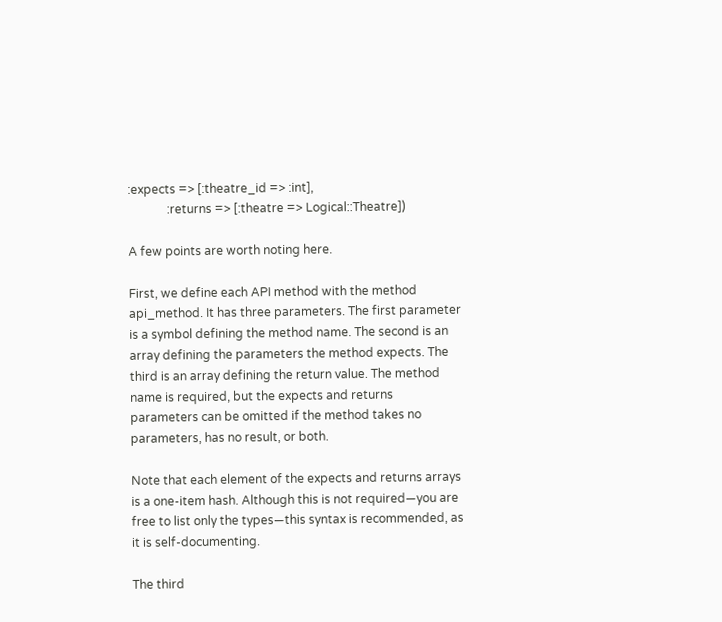:expects => [:theatre_id => :int],
             :returns => [:theatre => Logical::Theatre])

A few points are worth noting here.

First, we define each API method with the method api_method. It has three parameters. The first parameter is a symbol defining the method name. The second is an array defining the parameters the method expects. The third is an array defining the return value. The method name is required, but the expects and returns parameters can be omitted if the method takes no parameters, has no result, or both.

Note that each element of the expects and returns arrays is a one-item hash. Although this is not required—you are free to list only the types—this syntax is recommended, as it is self-documenting.

The third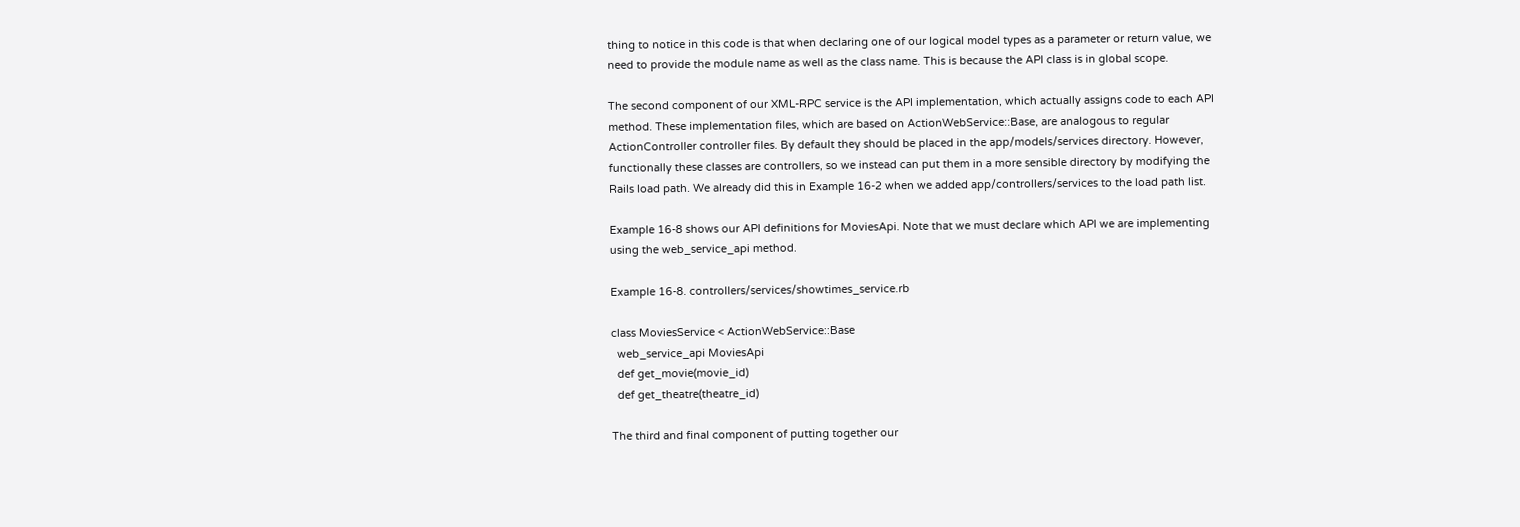thing to notice in this code is that when declaring one of our logical model types as a parameter or return value, we need to provide the module name as well as the class name. This is because the API class is in global scope.

The second component of our XML-RPC service is the API implementation, which actually assigns code to each API method. These implementation files, which are based on ActionWebService::Base, are analogous to regular ActionController controller files. By default they should be placed in the app/models/services directory. However, functionally these classes are controllers, so we instead can put them in a more sensible directory by modifying the Rails load path. We already did this in Example 16-2 when we added app/controllers/services to the load path list.

Example 16-8 shows our API definitions for MoviesApi. Note that we must declare which API we are implementing using the web_service_api method.

Example 16-8. controllers/services/showtimes_service.rb

class MoviesService < ActionWebService::Base
  web_service_api MoviesApi
  def get_movie(movie_id)
  def get_theatre(theatre_id)

The third and final component of putting together our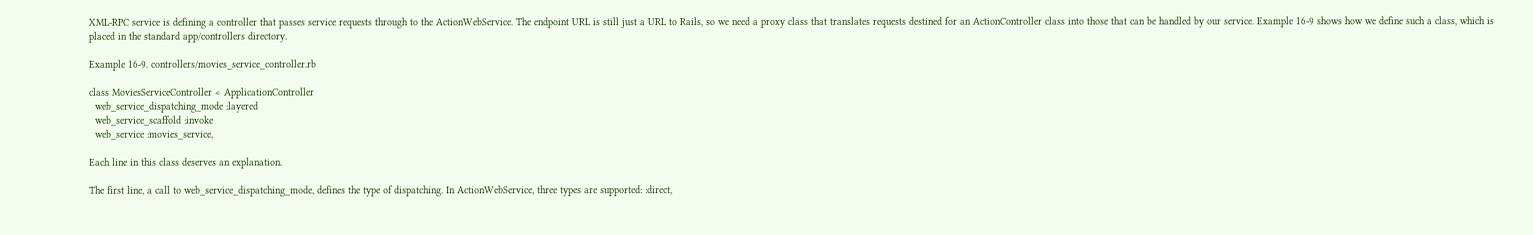XML-RPC service is defining a controller that passes service requests through to the ActionWebService. The endpoint URL is still just a URL to Rails, so we need a proxy class that translates requests destined for an ActionController class into those that can be handled by our service. Example 16-9 shows how we define such a class, which is placed in the standard app/controllers directory.

Example 16-9. controllers/movies_service_controller.rb

class MoviesServiceController < ApplicationController
  web_service_dispatching_mode :layered
  web_service_scaffold :invoke
  web_service :movies_service,

Each line in this class deserves an explanation.

The first line, a call to web_service_dispatching_mode, defines the type of dispatching. In ActionWebService, three types are supported: :direct,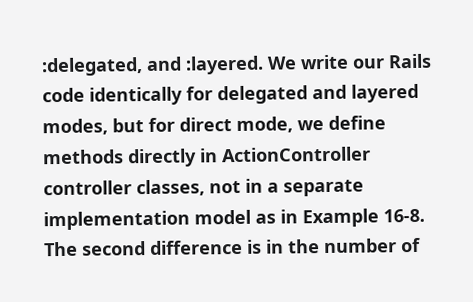:delegated, and :layered. We write our Rails code identically for delegated and layered modes, but for direct mode, we define methods directly in ActionController controller classes, not in a separate implementation model as in Example 16-8. The second difference is in the number of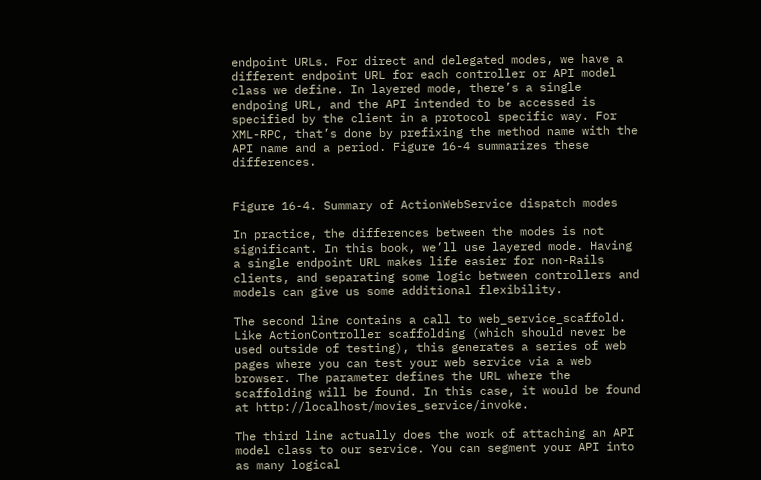endpoint URLs. For direct and delegated modes, we have a different endpoint URL for each controller or API model class we define. In layered mode, there’s a single endpoing URL, and the API intended to be accessed is specified by the client in a protocol specific way. For XML-RPC, that’s done by prefixing the method name with the API name and a period. Figure 16-4 summarizes these differences.


Figure 16-4. Summary of ActionWebService dispatch modes

In practice, the differences between the modes is not significant. In this book, we’ll use layered mode. Having a single endpoint URL makes life easier for non-Rails clients, and separating some logic between controllers and models can give us some additional flexibility.

The second line contains a call to web_service_scaffold. Like ActionController scaffolding (which should never be used outside of testing), this generates a series of web pages where you can test your web service via a web browser. The parameter defines the URL where the scaffolding will be found. In this case, it would be found at http://localhost/movies_service/invoke.

The third line actually does the work of attaching an API model class to our service. You can segment your API into as many logical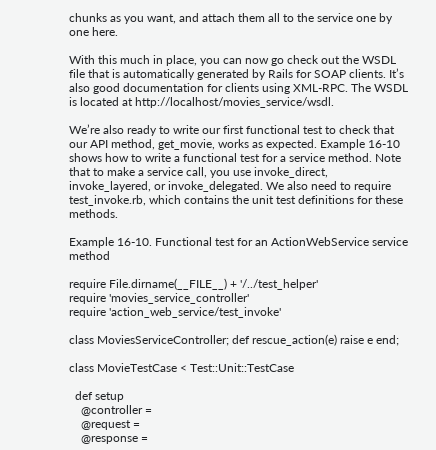chunks as you want, and attach them all to the service one by one here.

With this much in place, you can now go check out the WSDL file that is automatically generated by Rails for SOAP clients. It’s also good documentation for clients using XML-RPC. The WSDL is located at http://localhost/movies_service/wsdl.

We’re also ready to write our first functional test to check that our API method, get_movie, works as expected. Example 16-10 shows how to write a functional test for a service method. Note that to make a service call, you use invoke_direct, invoke_layered, or invoke_delegated. We also need to require test_invoke.rb, which contains the unit test definitions for these methods.

Example 16-10. Functional test for an ActionWebService service method

require File.dirname(__FILE__) + '/../test_helper'
require 'movies_service_controller'
require 'action_web_service/test_invoke'

class MoviesServiceController; def rescue_action(e) raise e end;

class MovieTestCase < Test::Unit::TestCase

  def setup
    @controller =
    @request =
    @response =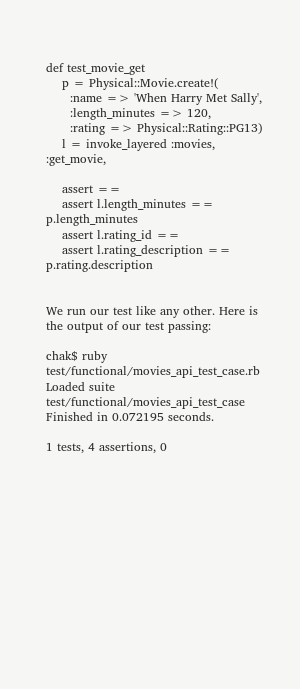def test_movie_get
    p = Physical::Movie.create!(
      :name => 'When Harry Met Sally',
      :length_minutes => 120,
      :rating => Physical::Rating::PG13)
    l = invoke_layered :movies, :get_movie,

    assert ==
    assert l.length_minutes == p.length_minutes
    assert l.rating_id ==
    assert l.rating_description == p.rating.description


We run our test like any other. Here is the output of our test passing:

chak$ ruby test/functional/movies_api_test_case.rb
Loaded suite test/functional/movies_api_test_case
Finished in 0.072195 seconds.

1 tests, 4 assertions, 0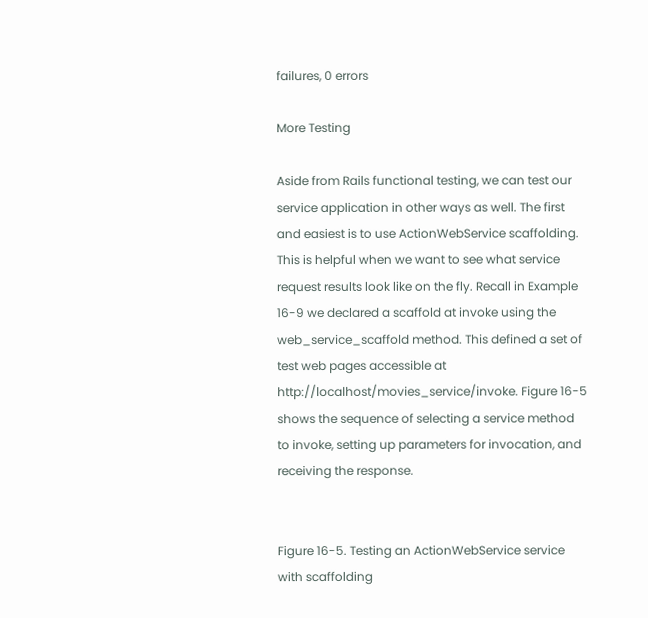failures, 0 errors

More Testing

Aside from Rails functional testing, we can test our service application in other ways as well. The first and easiest is to use ActionWebService scaffolding. This is helpful when we want to see what service request results look like on the fly. Recall in Example 16-9 we declared a scaffold at invoke using the web_service_scaffold method. This defined a set of test web pages accessible at http://localhost/movies_service/invoke. Figure 16-5 shows the sequence of selecting a service method to invoke, setting up parameters for invocation, and receiving the response.


Figure 16-5. Testing an ActionWebService service with scaffolding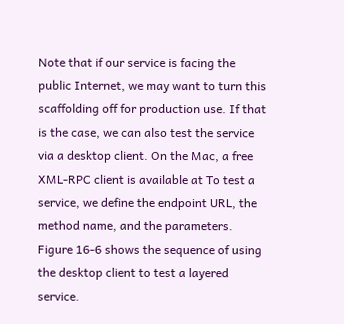Note that if our service is facing the public Internet, we may want to turn this scaffolding off for production use. If that is the case, we can also test the service via a desktop client. On the Mac, a free XML-RPC client is available at To test a service, we define the endpoint URL, the method name, and the parameters. Figure 16-6 shows the sequence of using the desktop client to test a layered service.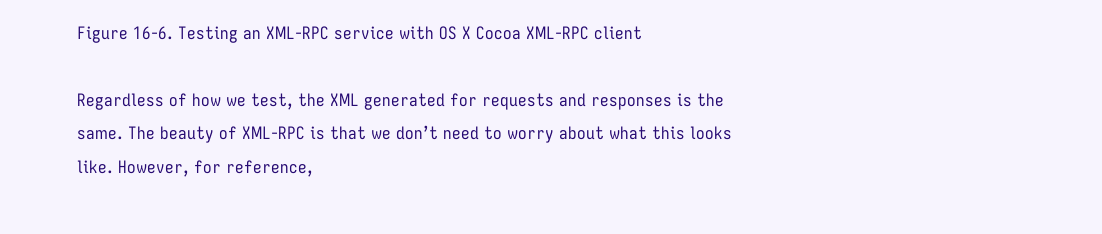Figure 16-6. Testing an XML-RPC service with OS X Cocoa XML-RPC client

Regardless of how we test, the XML generated for requests and responses is the same. The beauty of XML-RPC is that we don’t need to worry about what this looks like. However, for reference,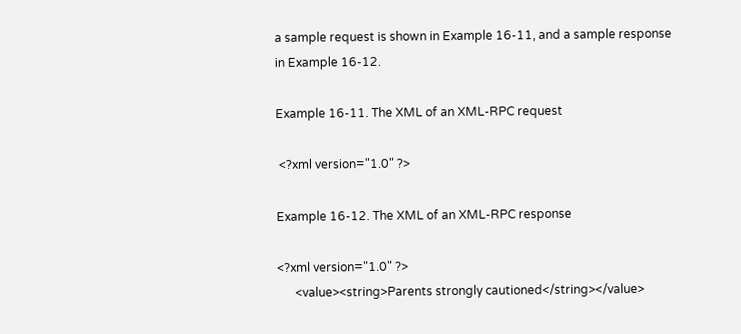a sample request is shown in Example 16-11, and a sample response in Example 16-12.

Example 16-11. The XML of an XML-RPC request

 <?xml version="1.0" ?>

Example 16-12. The XML of an XML-RPC response

<?xml version="1.0" ?>
      <value><string>Parents strongly cautioned</string></value>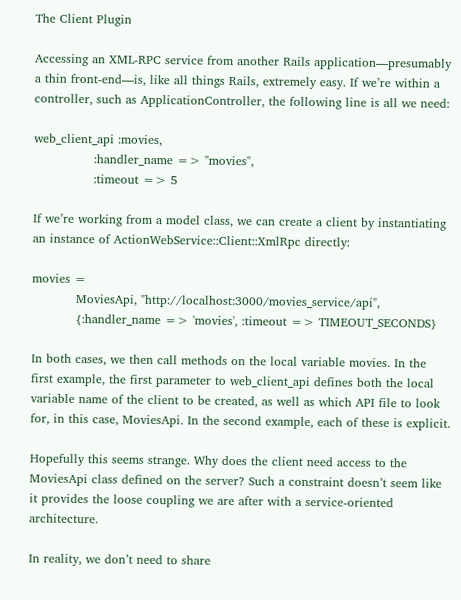The Client Plugin

Accessing an XML-RPC service from another Rails application—presumably a thin front-end—is, like all things Rails, extremely easy. If we’re within a controller, such as ApplicationController, the following line is all we need:

web_client_api :movies,
               :handler_name => "movies",
               :timeout => 5

If we’re working from a model class, we can create a client by instantiating an instance of ActionWebService::Client::XmlRpc directly:

movies =
           MoviesApi, "http://localhost:3000/movies_service/api",
           {:handler_name => 'movies', :timeout => TIMEOUT_SECONDS}

In both cases, we then call methods on the local variable movies. In the first example, the first parameter to web_client_api defines both the local variable name of the client to be created, as well as which API file to look for, in this case, MoviesApi. In the second example, each of these is explicit.

Hopefully this seems strange. Why does the client need access to the MoviesApi class defined on the server? Such a constraint doesn’t seem like it provides the loose coupling we are after with a service-oriented architecture.

In reality, we don’t need to share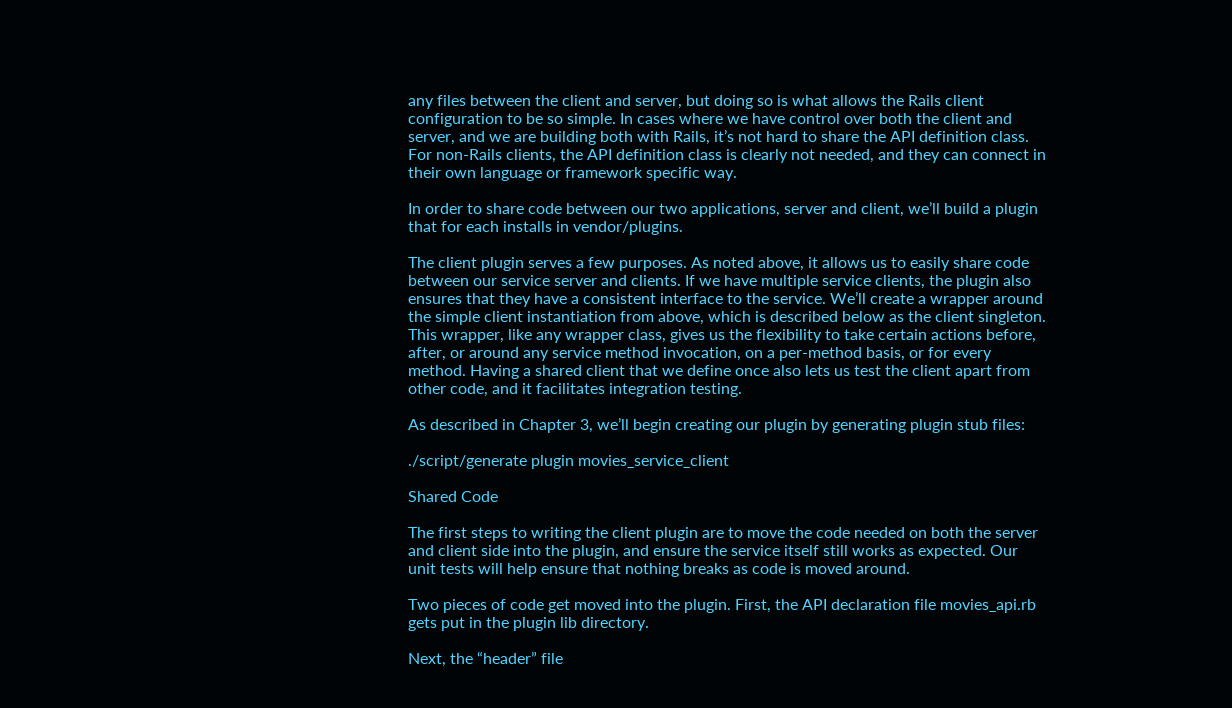any files between the client and server, but doing so is what allows the Rails client configuration to be so simple. In cases where we have control over both the client and server, and we are building both with Rails, it’s not hard to share the API definition class. For non-Rails clients, the API definition class is clearly not needed, and they can connect in their own language or framework specific way.

In order to share code between our two applications, server and client, we’ll build a plugin that for each installs in vendor/plugins.

The client plugin serves a few purposes. As noted above, it allows us to easily share code between our service server and clients. If we have multiple service clients, the plugin also ensures that they have a consistent interface to the service. We’ll create a wrapper around the simple client instantiation from above, which is described below as the client singleton. This wrapper, like any wrapper class, gives us the flexibility to take certain actions before, after, or around any service method invocation, on a per-method basis, or for every method. Having a shared client that we define once also lets us test the client apart from other code, and it facilitates integration testing.

As described in Chapter 3, we’ll begin creating our plugin by generating plugin stub files:

./script/generate plugin movies_service_client

Shared Code

The first steps to writing the client plugin are to move the code needed on both the server and client side into the plugin, and ensure the service itself still works as expected. Our unit tests will help ensure that nothing breaks as code is moved around.

Two pieces of code get moved into the plugin. First, the API declaration file movies_api.rb gets put in the plugin lib directory.

Next, the “header” file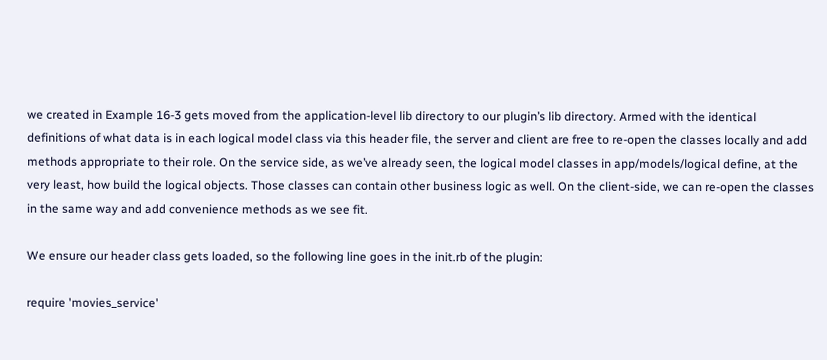we created in Example 16-3 gets moved from the application-level lib directory to our plugin’s lib directory. Armed with the identical definitions of what data is in each logical model class via this header file, the server and client are free to re-open the classes locally and add methods appropriate to their role. On the service side, as we’ve already seen, the logical model classes in app/models/logical define, at the very least, how build the logical objects. Those classes can contain other business logic as well. On the client-side, we can re-open the classes in the same way and add convenience methods as we see fit.

We ensure our header class gets loaded, so the following line goes in the init.rb of the plugin:

require 'movies_service'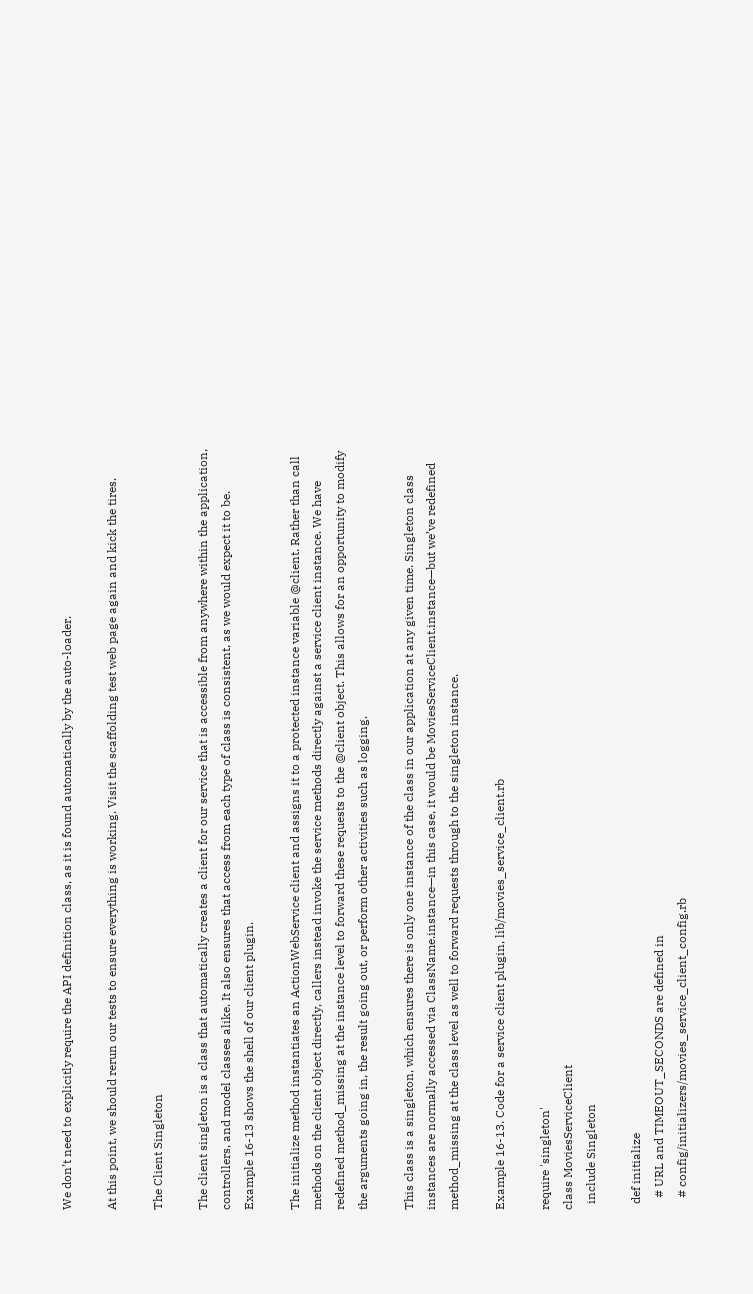We don’t need to explicitly require the API definition class, as it is found automatically by the auto-loader.

At this point, we should rerun our tests to ensure everything is working. Visit the scaffolding test web page again and kick the tires.

The Client Singleton

The client singleton is a class that automatically creates a client for our service that is accessible from anywhere within the application, controllers, and model classes alike. It also ensures that access from each type of class is consistent, as we would expect it to be. Example 16-13 shows the shell of our client plugin.

The initialize method instantiates an ActionWebService client and assigns it to a protected instance variable @client. Rather than call methods on the client object directly, callers instead invoke the service methods directly against a service client instance. We have redefined method_missing at the instance level to forward these requests to the @client object. This allows for an opportunity to modify the arguments going in, the result going out, or perform other activities such as logging.

This class is a singleton, which ensures there is only one instance of the class in our application at any given time. Singleton class instances are normally accessed via ClassName.instance—in this case, it would be MoviesServiceClient.instance—but we’ve redefined method_missing at the class level as well to forward requests through to the singleton instance.

Example 16-13. Code for a service client plugin, lib/movies_service_client.rb

require 'singleton'
class MoviesServiceClient
  include Singleton

  def initialize
    # URL and TIMEOUT_SECONDS are defined in
    # config/initializers/movies_service_client_config.rb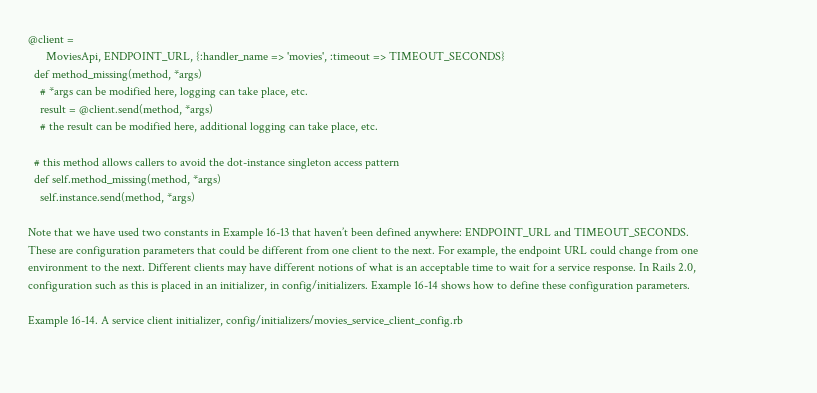@client =
      MoviesApi, ENDPOINT_URL, {:handler_name => 'movies', :timeout => TIMEOUT_SECONDS}
  def method_missing(method, *args)
    # *args can be modified here, logging can take place, etc.
    result = @client.send(method, *args)
    # the result can be modified here, additional logging can take place, etc.

  # this method allows callers to avoid the dot-instance singleton access pattern
  def self.method_missing(method, *args)
    self.instance.send(method, *args)

Note that we have used two constants in Example 16-13 that haven’t been defined anywhere: ENDPOINT_URL and TIMEOUT_SECONDS. These are configuration parameters that could be different from one client to the next. For example, the endpoint URL could change from one environment to the next. Different clients may have different notions of what is an acceptable time to wait for a service response. In Rails 2.0, configuration such as this is placed in an initializer, in config/initializers. Example 16-14 shows how to define these configuration parameters.

Example 16-14. A service client initializer, config/initializers/movies_service_client_config.rb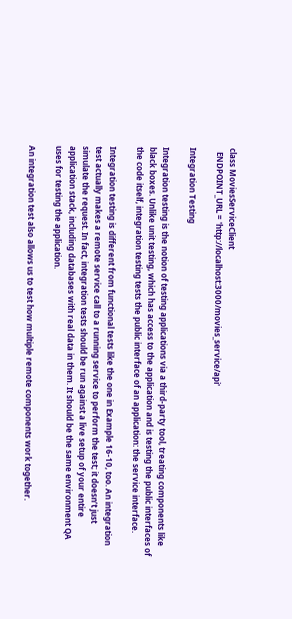class MoviesServiceClient
  ENDPOINT_URL = 'http://localhost:3000/movies_service/api'

Integration Testing

Integration testing is the notion of testing applications via a third-party tool, treating components like black boxes. Unlike unit testing, which has access to the application and is testing the public interfaces of the code itself, integration testing tests the public interface of an application: the service interface.

Integration testing is different from functional tests like the one in Example 16-10, too. An integration test actually makes a remote service call to a running service to perform the test; it doesn’t just simulate the request. In fact, integration tests should be run against a live setup of your entire application stack, including databases with real data in them. It should be the same environment QA uses for testing the application.

An integration test also allows us to test how multiple remote components work together.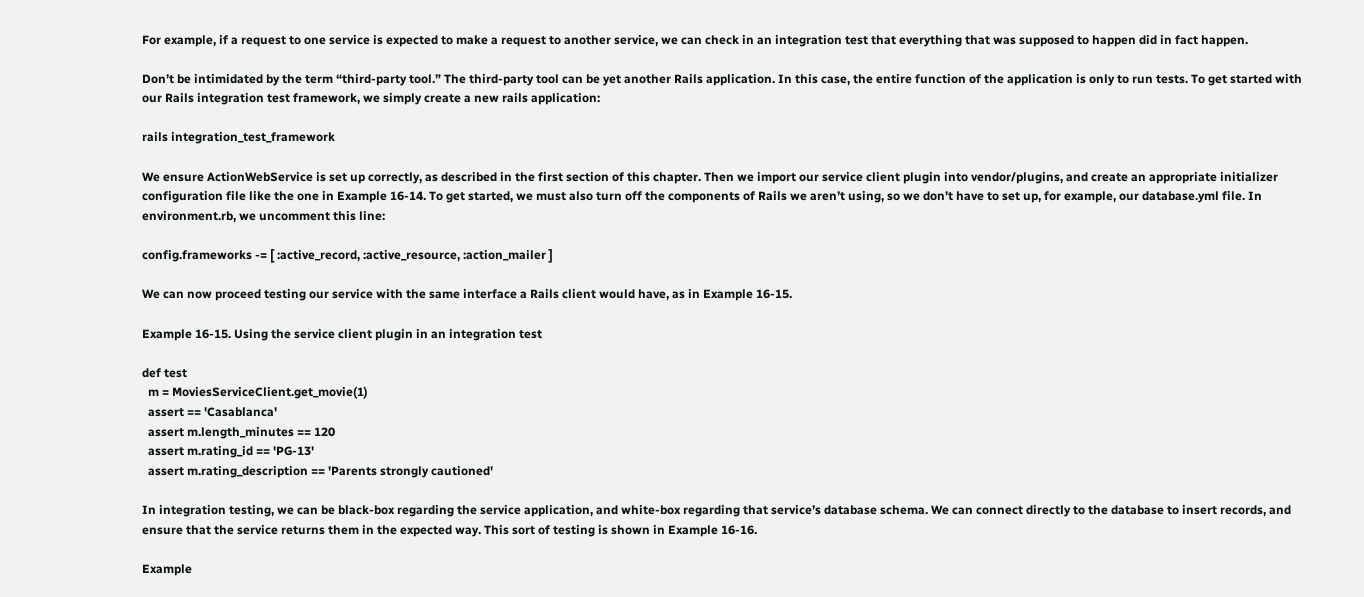For example, if a request to one service is expected to make a request to another service, we can check in an integration test that everything that was supposed to happen did in fact happen.

Don’t be intimidated by the term “third-party tool.” The third-party tool can be yet another Rails application. In this case, the entire function of the application is only to run tests. To get started with our Rails integration test framework, we simply create a new rails application:

rails integration_test_framework

We ensure ActionWebService is set up correctly, as described in the first section of this chapter. Then we import our service client plugin into vendor/plugins, and create an appropriate initializer configuration file like the one in Example 16-14. To get started, we must also turn off the components of Rails we aren’t using, so we don’t have to set up, for example, our database.yml file. In environment.rb, we uncomment this line:

config.frameworks -= [ :active_record, :active_resource, :action_mailer ]

We can now proceed testing our service with the same interface a Rails client would have, as in Example 16-15.

Example 16-15. Using the service client plugin in an integration test

def test
  m = MoviesServiceClient.get_movie(1)
  assert == 'Casablanca'
  assert m.length_minutes == 120
  assert m.rating_id == 'PG-13'
  assert m.rating_description == 'Parents strongly cautioned'

In integration testing, we can be black-box regarding the service application, and white-box regarding that service’s database schema. We can connect directly to the database to insert records, and ensure that the service returns them in the expected way. This sort of testing is shown in Example 16-16.

Example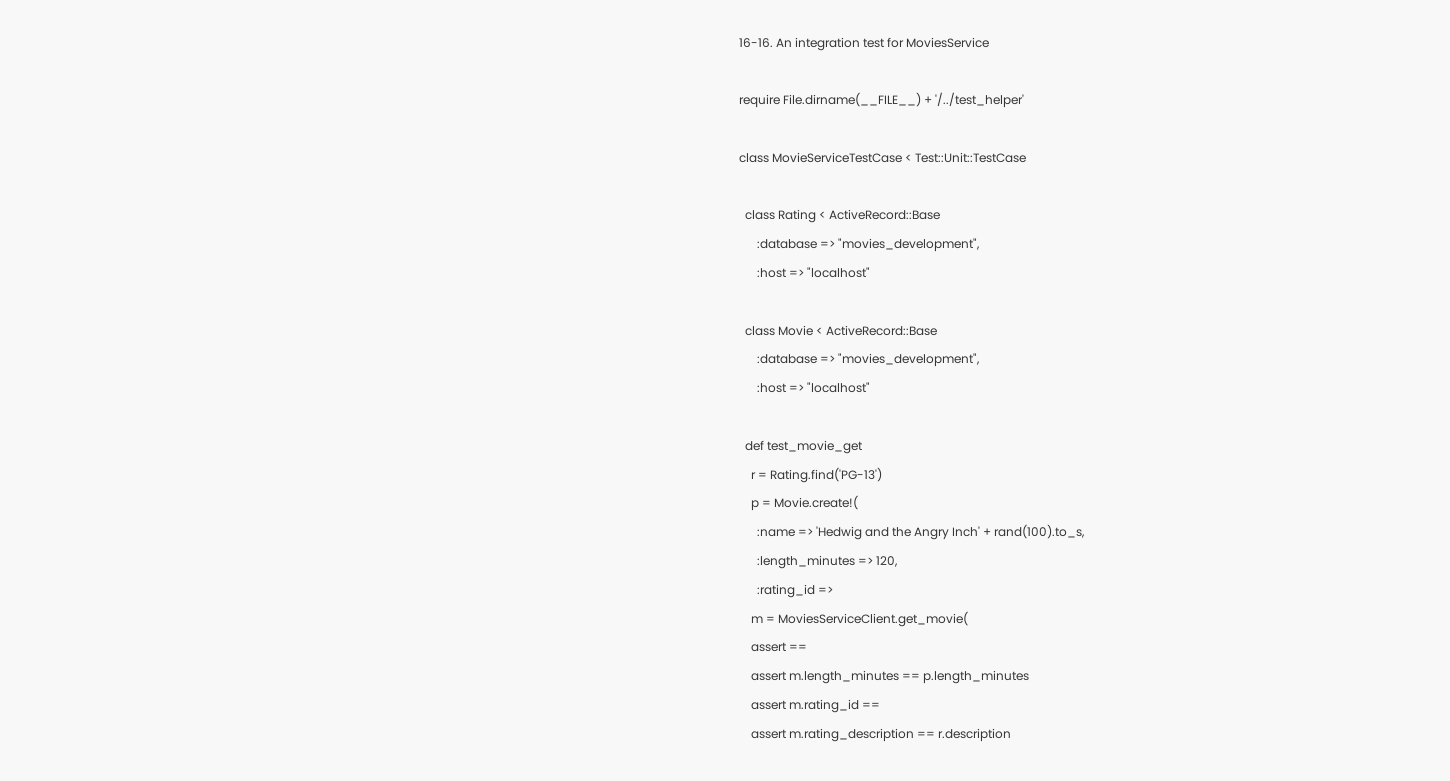16-16. An integration test for MoviesService

require File.dirname(__FILE__) + '/../test_helper'

class MovieServiceTestCase < Test::Unit::TestCase

  class Rating < ActiveRecord::Base
      :database => "movies_development",
      :host => "localhost"

  class Movie < ActiveRecord::Base
      :database => "movies_development",
      :host => "localhost"

  def test_movie_get
    r = Rating.find('PG-13')
    p = Movie.create!(
      :name => 'Hedwig and the Angry Inch' + rand(100).to_s,
      :length_minutes => 120,
      :rating_id =>
    m = MoviesServiceClient.get_movie(
    assert ==
    assert m.length_minutes == p.length_minutes
    assert m.rating_id ==
    assert m.rating_description == r.description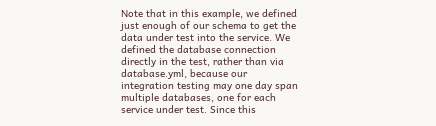Note that in this example, we defined just enough of our schema to get the data under test into the service. We defined the database connection directly in the test, rather than via database.yml, because our integration testing may one day span multiple databases, one for each service under test. Since this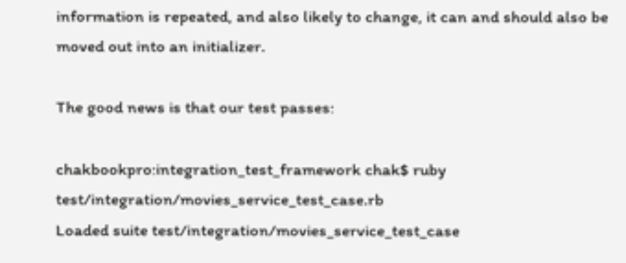information is repeated, and also likely to change, it can and should also be moved out into an initializer.

The good news is that our test passes:

chakbookpro:integration_test_framework chak$ ruby test/integration/movies_service_test_case.rb
Loaded suite test/integration/movies_service_test_case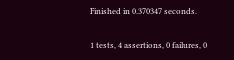Finished in 0.370347 seconds.

1 tests, 4 assertions, 0 failures, 0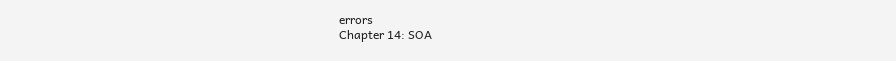errors
Chapter 14: SOA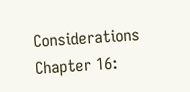Considerations
Chapter 16: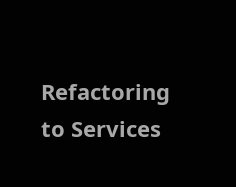Refactoring to Services